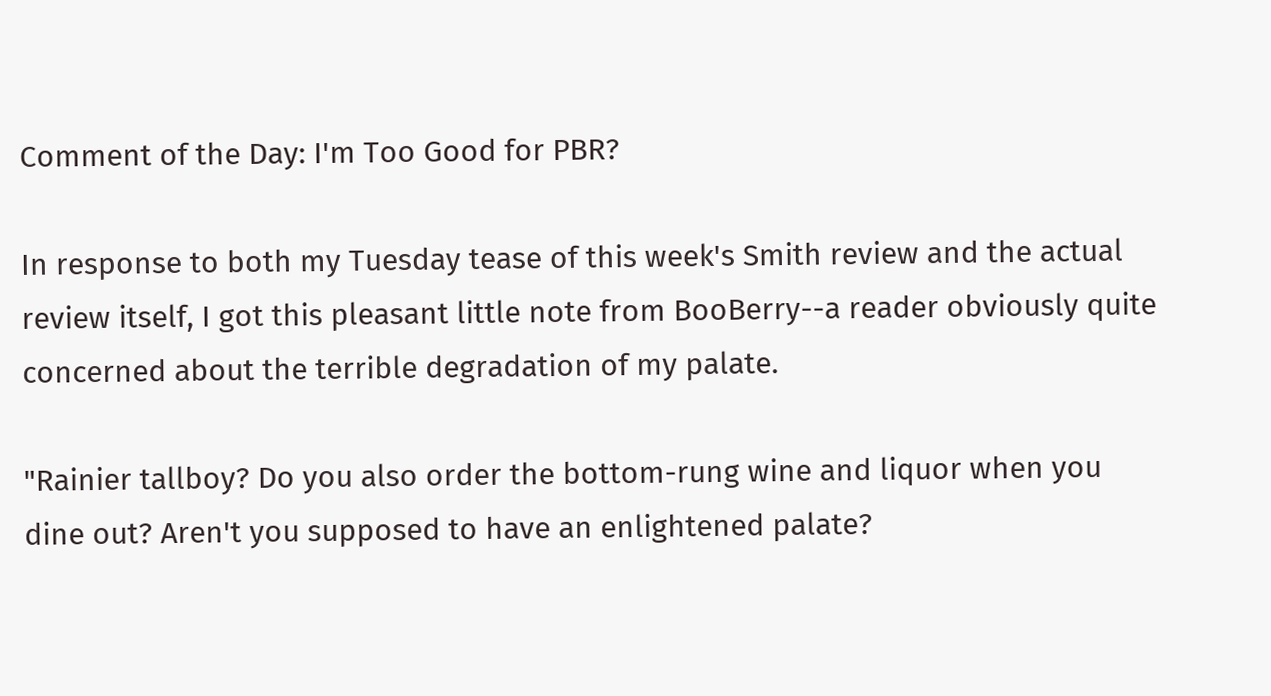Comment of the Day: I'm Too Good for PBR?

In response to both my Tuesday tease of this week's Smith review and the actual review itself, I got this pleasant little note from BooBerry--a reader obviously quite concerned about the terrible degradation of my palate.

"Rainier tallboy? Do you also order the bottom-rung wine and liquor when you dine out? Aren't you supposed to have an enlightened palate?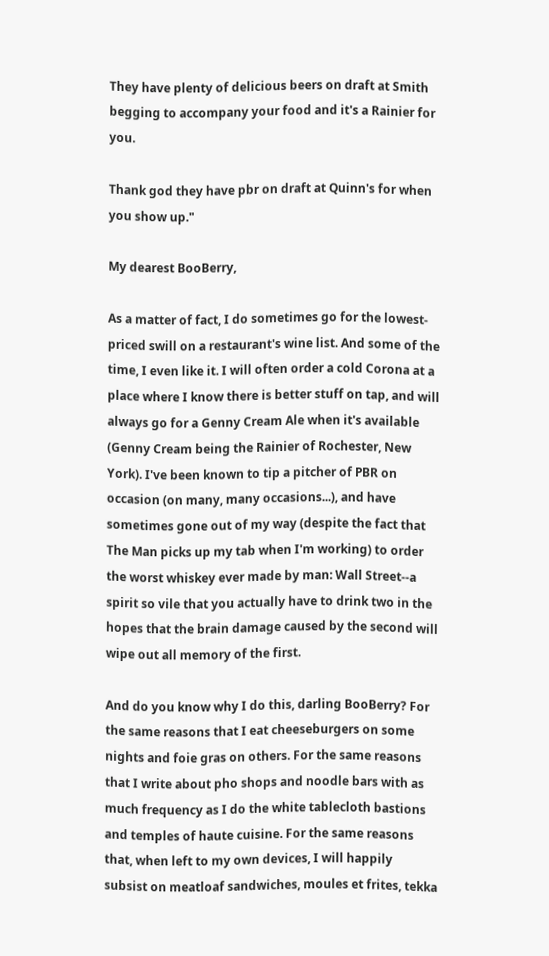They have plenty of delicious beers on draft at Smith begging to accompany your food and it's a Rainier for you.

Thank god they have pbr on draft at Quinn's for when you show up."

My dearest BooBerry,

As a matter of fact, I do sometimes go for the lowest-priced swill on a restaurant's wine list. And some of the time, I even like it. I will often order a cold Corona at a place where I know there is better stuff on tap, and will always go for a Genny Cream Ale when it's available (Genny Cream being the Rainier of Rochester, New York). I've been known to tip a pitcher of PBR on occasion (on many, many occasions...), and have sometimes gone out of my way (despite the fact that The Man picks up my tab when I'm working) to order the worst whiskey ever made by man: Wall Street--a spirit so vile that you actually have to drink two in the hopes that the brain damage caused by the second will wipe out all memory of the first.

And do you know why I do this, darling BooBerry? For the same reasons that I eat cheeseburgers on some nights and foie gras on others. For the same reasons that I write about pho shops and noodle bars with as much frequency as I do the white tablecloth bastions and temples of haute cuisine. For the same reasons that, when left to my own devices, I will happily subsist on meatloaf sandwiches, moules et frites, tekka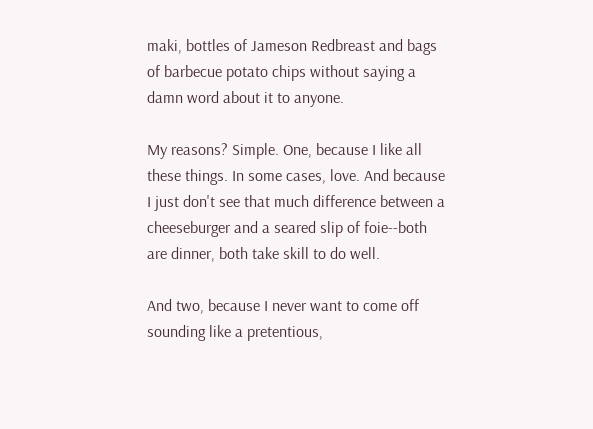maki, bottles of Jameson Redbreast and bags of barbecue potato chips without saying a damn word about it to anyone.

My reasons? Simple. One, because I like all these things. In some cases, love. And because I just don't see that much difference between a cheeseburger and a seared slip of foie--both are dinner, both take skill to do well.

And two, because I never want to come off sounding like a pretentious,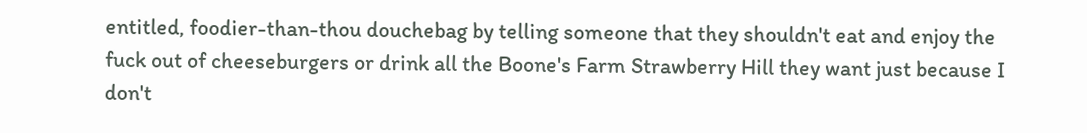entitled, foodier-than-thou douchebag by telling someone that they shouldn't eat and enjoy the fuck out of cheeseburgers or drink all the Boone's Farm Strawberry Hill they want just because I don't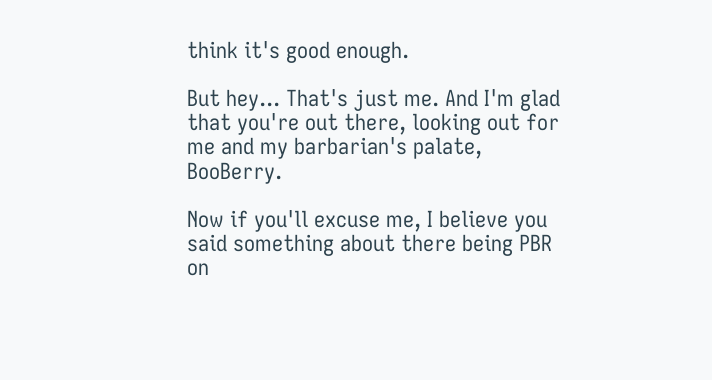think it's good enough.

But hey... That's just me. And I'm glad that you're out there, looking out for me and my barbarian's palate, BooBerry.

Now if you'll excuse me, I believe you said something about there being PBR on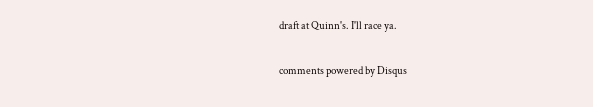draft at Quinn's. I'll race ya.

comments powered by Disqus